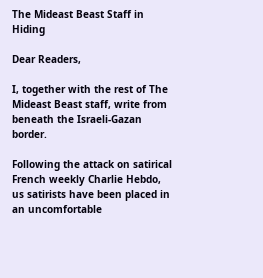The Mideast Beast Staff in Hiding

Dear Readers,

I, together with the rest of The Mideast Beast staff, write from beneath the Israeli-Gazan border.

Following the attack on satirical French weekly Charlie Hebdo, us satirists have been placed in an uncomfortable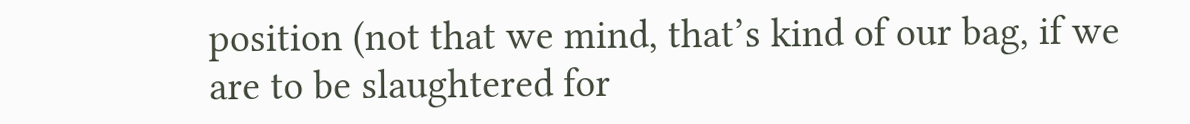position (not that we mind, that’s kind of our bag, if we are to be slaughtered for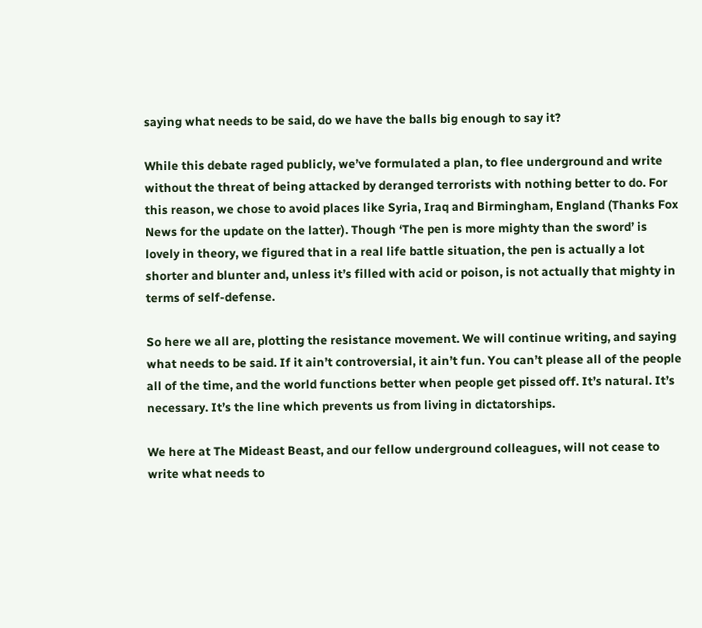saying what needs to be said, do we have the balls big enough to say it?

While this debate raged publicly, we’ve formulated a plan, to flee underground and write without the threat of being attacked by deranged terrorists with nothing better to do. For this reason, we chose to avoid places like Syria, Iraq and Birmingham, England (Thanks Fox News for the update on the latter). Though ‘The pen is more mighty than the sword’ is lovely in theory, we figured that in a real life battle situation, the pen is actually a lot shorter and blunter and, unless it’s filled with acid or poison, is not actually that mighty in terms of self-defense.

So here we all are, plotting the resistance movement. We will continue writing, and saying what needs to be said. If it ain’t controversial, it ain’t fun. You can’t please all of the people all of the time, and the world functions better when people get pissed off. It’s natural. It’s necessary. It’s the line which prevents us from living in dictatorships.

We here at The Mideast Beast, and our fellow underground colleagues, will not cease to write what needs to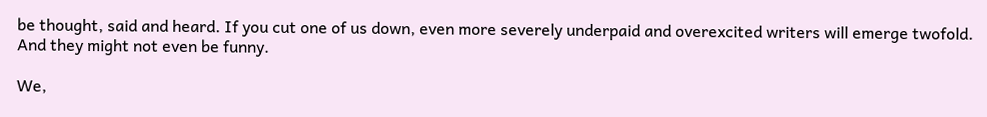be thought, said and heard. If you cut one of us down, even more severely underpaid and overexcited writers will emerge twofold. And they might not even be funny.

We,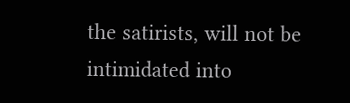the satirists, will not be intimidated into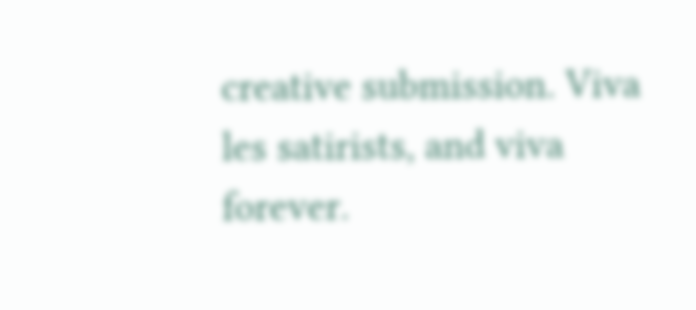creative submission. Viva les satirists, and viva forever.